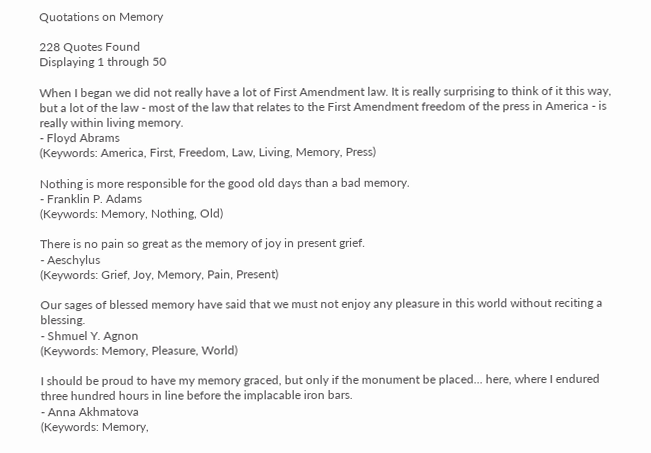Quotations on Memory

228 Quotes Found
Displaying 1 through 50

When I began we did not really have a lot of First Amendment law. It is really surprising to think of it this way, but a lot of the law - most of the law that relates to the First Amendment freedom of the press in America - is really within living memory.
- Floyd Abrams
(Keywords: America, First, Freedom, Law, Living, Memory, Press)

Nothing is more responsible for the good old days than a bad memory.
- Franklin P. Adams
(Keywords: Memory, Nothing, Old)

There is no pain so great as the memory of joy in present grief.
- Aeschylus
(Keywords: Grief, Joy, Memory, Pain, Present)

Our sages of blessed memory have said that we must not enjoy any pleasure in this world without reciting a blessing.
- Shmuel Y. Agnon
(Keywords: Memory, Pleasure, World)

I should be proud to have my memory graced, but only if the monument be placed... here, where I endured three hundred hours in line before the implacable iron bars.
- Anna Akhmatova
(Keywords: Memory,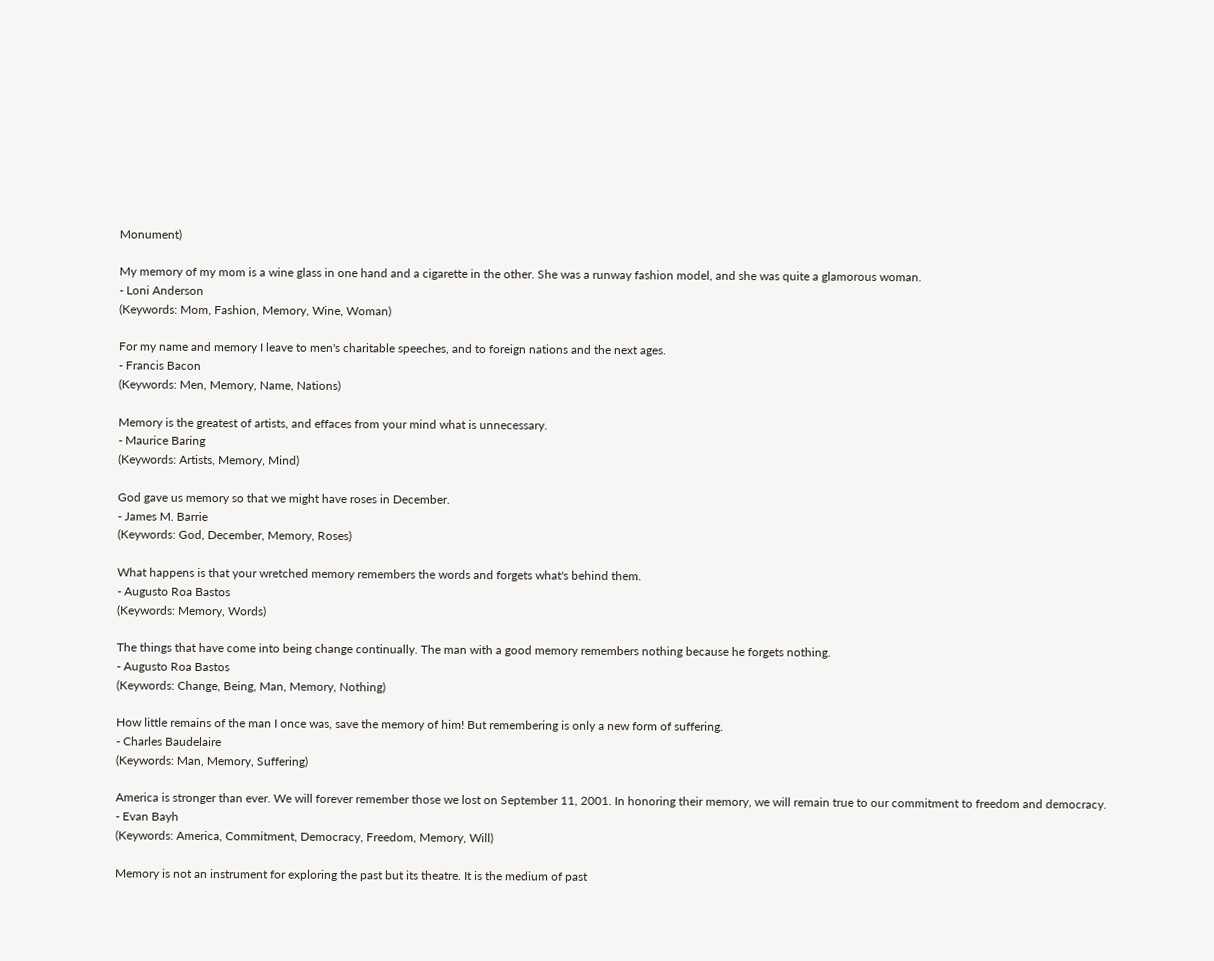Monument)

My memory of my mom is a wine glass in one hand and a cigarette in the other. She was a runway fashion model, and she was quite a glamorous woman.
- Loni Anderson
(Keywords: Mom, Fashion, Memory, Wine, Woman)

For my name and memory I leave to men's charitable speeches, and to foreign nations and the next ages.
- Francis Bacon
(Keywords: Men, Memory, Name, Nations)

Memory is the greatest of artists, and effaces from your mind what is unnecessary.
- Maurice Baring
(Keywords: Artists, Memory, Mind)

God gave us memory so that we might have roses in December.
- James M. Barrie
(Keywords: God, December, Memory, Roses)

What happens is that your wretched memory remembers the words and forgets what's behind them.
- Augusto Roa Bastos
(Keywords: Memory, Words)

The things that have come into being change continually. The man with a good memory remembers nothing because he forgets nothing.
- Augusto Roa Bastos
(Keywords: Change, Being, Man, Memory, Nothing)

How little remains of the man I once was, save the memory of him! But remembering is only a new form of suffering.
- Charles Baudelaire
(Keywords: Man, Memory, Suffering)

America is stronger than ever. We will forever remember those we lost on September 11, 2001. In honoring their memory, we will remain true to our commitment to freedom and democracy.
- Evan Bayh
(Keywords: America, Commitment, Democracy, Freedom, Memory, Will)

Memory is not an instrument for exploring the past but its theatre. It is the medium of past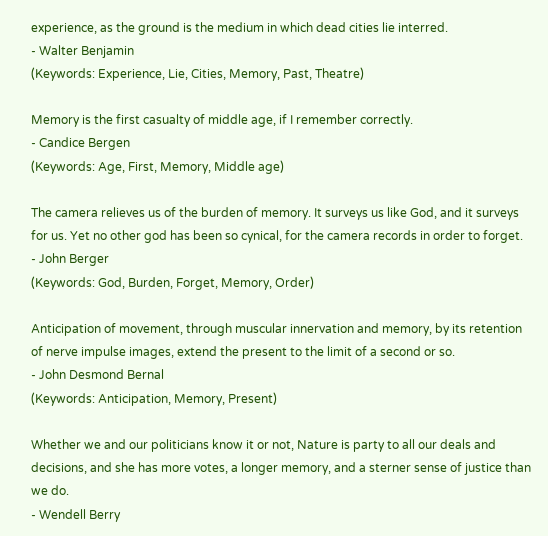experience, as the ground is the medium in which dead cities lie interred.
- Walter Benjamin
(Keywords: Experience, Lie, Cities, Memory, Past, Theatre)

Memory is the first casualty of middle age, if I remember correctly.
- Candice Bergen
(Keywords: Age, First, Memory, Middle age)

The camera relieves us of the burden of memory. It surveys us like God, and it surveys for us. Yet no other god has been so cynical, for the camera records in order to forget.
- John Berger
(Keywords: God, Burden, Forget, Memory, Order)

Anticipation of movement, through muscular innervation and memory, by its retention of nerve impulse images, extend the present to the limit of a second or so.
- John Desmond Bernal
(Keywords: Anticipation, Memory, Present)

Whether we and our politicians know it or not, Nature is party to all our deals and decisions, and she has more votes, a longer memory, and a sterner sense of justice than we do.
- Wendell Berry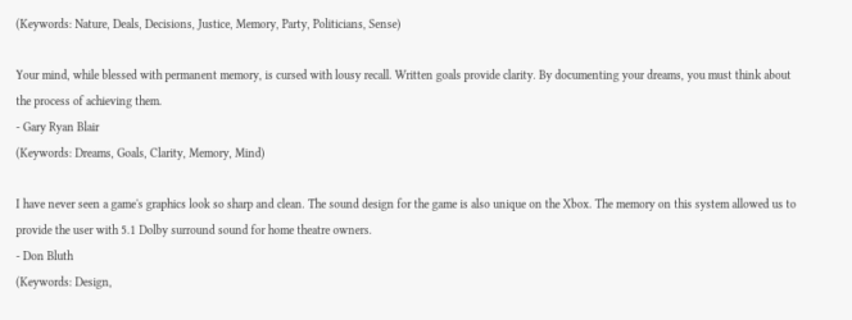(Keywords: Nature, Deals, Decisions, Justice, Memory, Party, Politicians, Sense)

Your mind, while blessed with permanent memory, is cursed with lousy recall. Written goals provide clarity. By documenting your dreams, you must think about the process of achieving them.
- Gary Ryan Blair
(Keywords: Dreams, Goals, Clarity, Memory, Mind)

I have never seen a game's graphics look so sharp and clean. The sound design for the game is also unique on the Xbox. The memory on this system allowed us to provide the user with 5.1 Dolby surround sound for home theatre owners.
- Don Bluth
(Keywords: Design,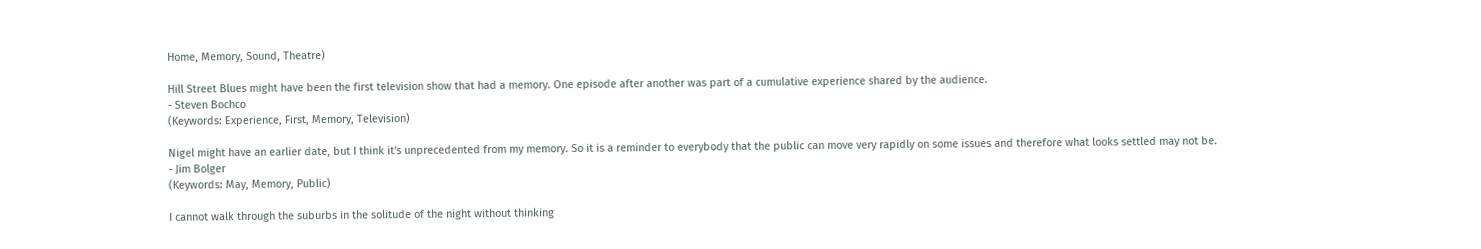Home, Memory, Sound, Theatre)

Hill Street Blues might have been the first television show that had a memory. One episode after another was part of a cumulative experience shared by the audience.
- Steven Bochco
(Keywords: Experience, First, Memory, Television)

Nigel might have an earlier date, but I think it's unprecedented from my memory. So it is a reminder to everybody that the public can move very rapidly on some issues and therefore what looks settled may not be.
- Jim Bolger
(Keywords: May, Memory, Public)

I cannot walk through the suburbs in the solitude of the night without thinking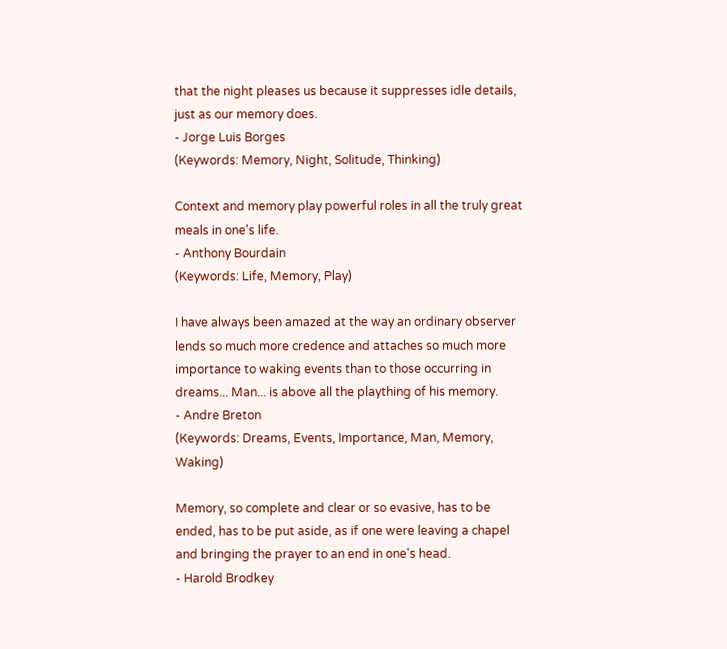that the night pleases us because it suppresses idle details, just as our memory does.
- Jorge Luis Borges
(Keywords: Memory, Night, Solitude, Thinking)

Context and memory play powerful roles in all the truly great meals in one's life.
- Anthony Bourdain
(Keywords: Life, Memory, Play)

I have always been amazed at the way an ordinary observer lends so much more credence and attaches so much more importance to waking events than to those occurring in dreams... Man... is above all the plaything of his memory.
- Andre Breton
(Keywords: Dreams, Events, Importance, Man, Memory, Waking)

Memory, so complete and clear or so evasive, has to be ended, has to be put aside, as if one were leaving a chapel and bringing the prayer to an end in one's head.
- Harold Brodkey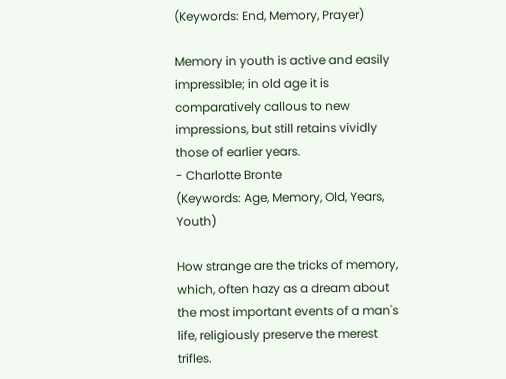(Keywords: End, Memory, Prayer)

Memory in youth is active and easily impressible; in old age it is comparatively callous to new impressions, but still retains vividly those of earlier years.
- Charlotte Bronte
(Keywords: Age, Memory, Old, Years, Youth)

How strange are the tricks of memory, which, often hazy as a dream about the most important events of a man's life, religiously preserve the merest trifles.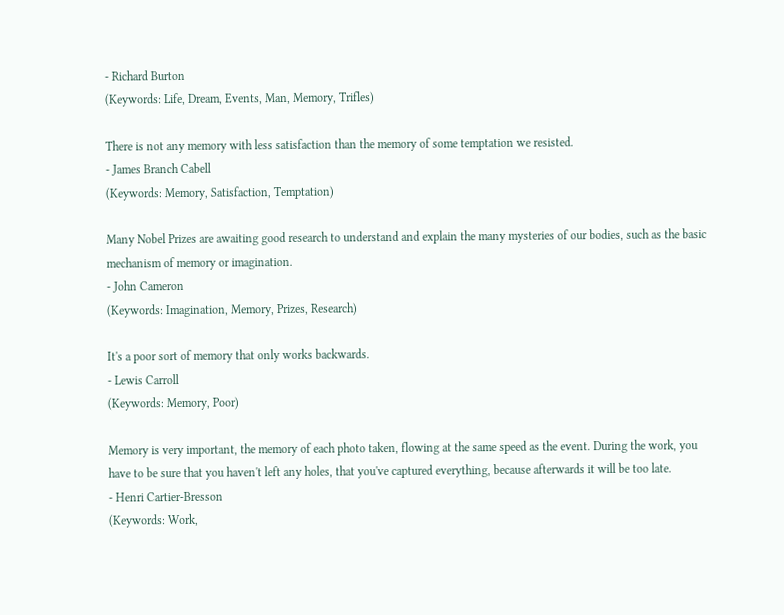- Richard Burton
(Keywords: Life, Dream, Events, Man, Memory, Trifles)

There is not any memory with less satisfaction than the memory of some temptation we resisted.
- James Branch Cabell
(Keywords: Memory, Satisfaction, Temptation)

Many Nobel Prizes are awaiting good research to understand and explain the many mysteries of our bodies, such as the basic mechanism of memory or imagination.
- John Cameron
(Keywords: Imagination, Memory, Prizes, Research)

It's a poor sort of memory that only works backwards.
- Lewis Carroll
(Keywords: Memory, Poor)

Memory is very important, the memory of each photo taken, flowing at the same speed as the event. During the work, you have to be sure that you haven't left any holes, that you've captured everything, because afterwards it will be too late.
- Henri Cartier-Bresson
(Keywords: Work,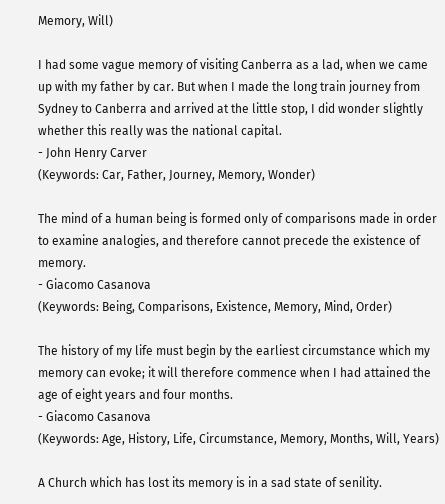Memory, Will)

I had some vague memory of visiting Canberra as a lad, when we came up with my father by car. But when I made the long train journey from Sydney to Canberra and arrived at the little stop, I did wonder slightly whether this really was the national capital.
- John Henry Carver
(Keywords: Car, Father, Journey, Memory, Wonder)

The mind of a human being is formed only of comparisons made in order to examine analogies, and therefore cannot precede the existence of memory.
- Giacomo Casanova
(Keywords: Being, Comparisons, Existence, Memory, Mind, Order)

The history of my life must begin by the earliest circumstance which my memory can evoke; it will therefore commence when I had attained the age of eight years and four months.
- Giacomo Casanova
(Keywords: Age, History, Life, Circumstance, Memory, Months, Will, Years)

A Church which has lost its memory is in a sad state of senility.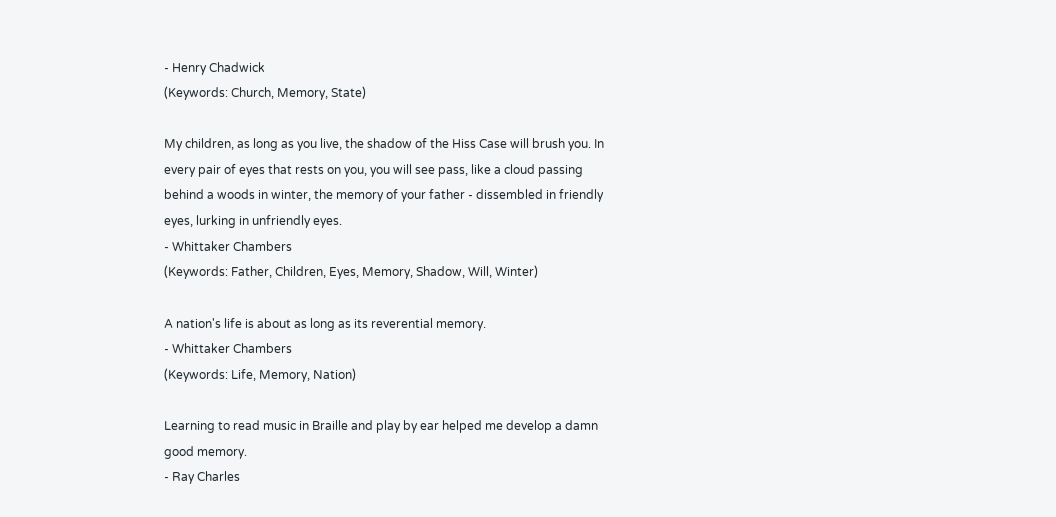- Henry Chadwick
(Keywords: Church, Memory, State)

My children, as long as you live, the shadow of the Hiss Case will brush you. In every pair of eyes that rests on you, you will see pass, like a cloud passing behind a woods in winter, the memory of your father - dissembled in friendly eyes, lurking in unfriendly eyes.
- Whittaker Chambers
(Keywords: Father, Children, Eyes, Memory, Shadow, Will, Winter)

A nation's life is about as long as its reverential memory.
- Whittaker Chambers
(Keywords: Life, Memory, Nation)

Learning to read music in Braille and play by ear helped me develop a damn good memory.
- Ray Charles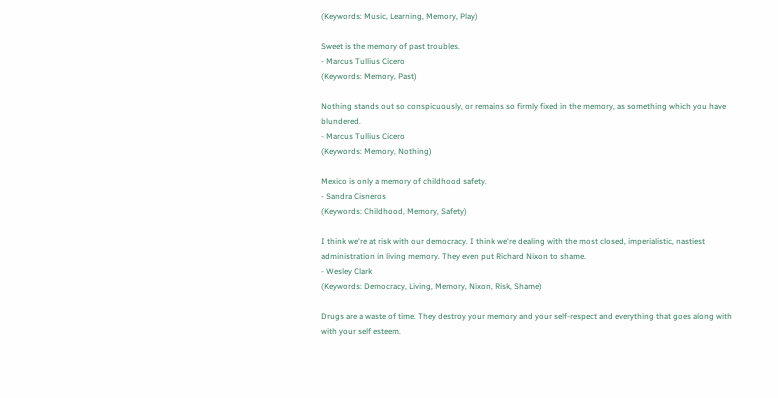(Keywords: Music, Learning, Memory, Play)

Sweet is the memory of past troubles.
- Marcus Tullius Cicero
(Keywords: Memory, Past)

Nothing stands out so conspicuously, or remains so firmly fixed in the memory, as something which you have blundered.
- Marcus Tullius Cicero
(Keywords: Memory, Nothing)

Mexico is only a memory of childhood safety.
- Sandra Cisneros
(Keywords: Childhood, Memory, Safety)

I think we're at risk with our democracy. I think we're dealing with the most closed, imperialistic, nastiest administration in living memory. They even put Richard Nixon to shame.
- Wesley Clark
(Keywords: Democracy, Living, Memory, Nixon, Risk, Shame)

Drugs are a waste of time. They destroy your memory and your self-respect and everything that goes along with with your self esteem.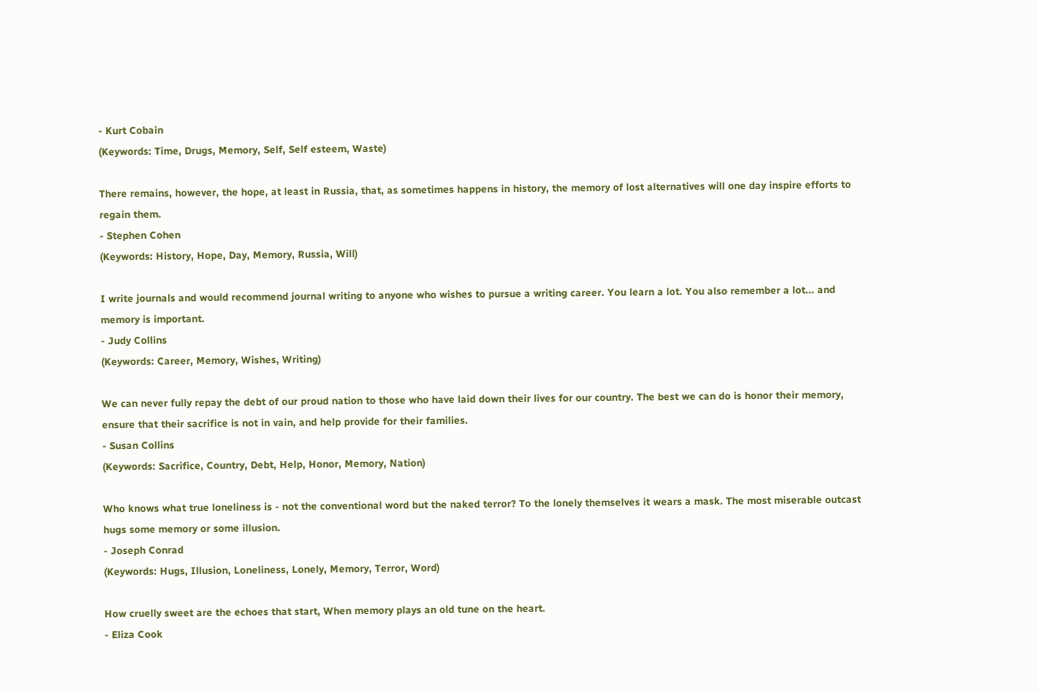- Kurt Cobain
(Keywords: Time, Drugs, Memory, Self, Self esteem, Waste)

There remains, however, the hope, at least in Russia, that, as sometimes happens in history, the memory of lost alternatives will one day inspire efforts to regain them.
- Stephen Cohen
(Keywords: History, Hope, Day, Memory, Russia, Will)

I write journals and would recommend journal writing to anyone who wishes to pursue a writing career. You learn a lot. You also remember a lot... and memory is important.
- Judy Collins
(Keywords: Career, Memory, Wishes, Writing)

We can never fully repay the debt of our proud nation to those who have laid down their lives for our country. The best we can do is honor their memory, ensure that their sacrifice is not in vain, and help provide for their families.
- Susan Collins
(Keywords: Sacrifice, Country, Debt, Help, Honor, Memory, Nation)

Who knows what true loneliness is - not the conventional word but the naked terror? To the lonely themselves it wears a mask. The most miserable outcast hugs some memory or some illusion.
- Joseph Conrad
(Keywords: Hugs, Illusion, Loneliness, Lonely, Memory, Terror, Word)

How cruelly sweet are the echoes that start, When memory plays an old tune on the heart.
- Eliza Cook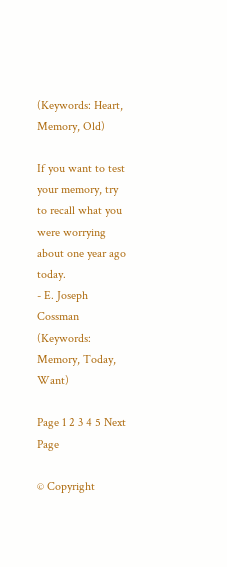(Keywords: Heart, Memory, Old)

If you want to test your memory, try to recall what you were worrying about one year ago today.
- E. Joseph Cossman
(Keywords: Memory, Today, Want)

Page 1 2 3 4 5 Next Page

© Copyright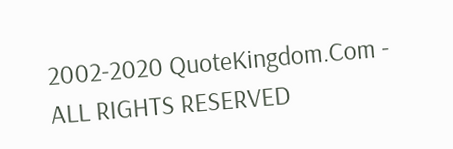2002-2020 QuoteKingdom.Com - ALL RIGHTS RESERVED